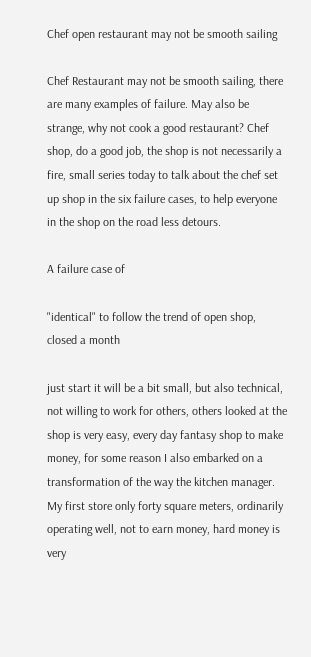Chef open restaurant may not be smooth sailing

Chef Restaurant may not be smooth sailing, there are many examples of failure. May also be strange, why not cook a good restaurant? Chef shop, do a good job, the shop is not necessarily a fire, small series today to talk about the chef set up shop in the six failure cases, to help everyone in the shop on the road less detours.

A failure case of

"identical" to follow the trend of open shop, closed a month

just start it will be a bit small, but also technical, not willing to work for others, others looked at the shop is very easy, every day fantasy shop to make money, for some reason I also embarked on a transformation of the way the kitchen manager. My first store only forty square meters, ordinarily operating well, not to earn money, hard money is very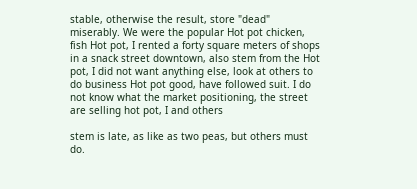stable, otherwise the result, store "dead" miserably. We were the popular Hot pot chicken, fish Hot pot, I rented a forty square meters of shops in a snack street downtown, also stem from the Hot pot, I did not want anything else, look at others to do business Hot pot good, have followed suit. I do not know what the market positioning, the street are selling hot pot, I and others

stem is late, as like as two peas, but others must do.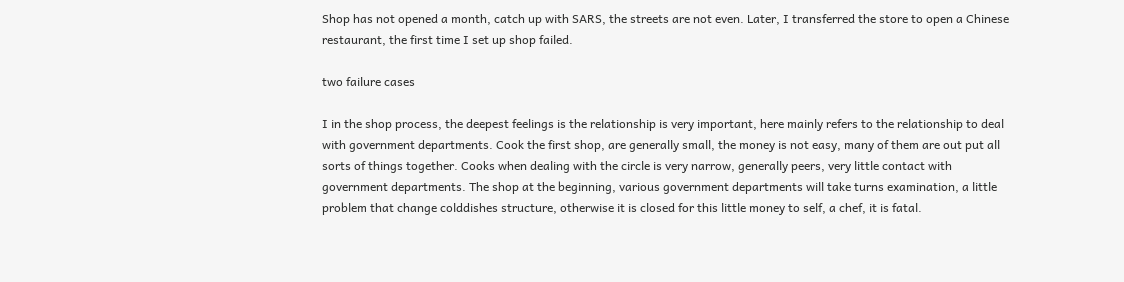Shop has not opened a month, catch up with SARS, the streets are not even. Later, I transferred the store to open a Chinese restaurant, the first time I set up shop failed.

two failure cases

I in the shop process, the deepest feelings is the relationship is very important, here mainly refers to the relationship to deal with government departments. Cook the first shop, are generally small, the money is not easy, many of them are out put all sorts of things together. Cooks when dealing with the circle is very narrow, generally peers, very little contact with government departments. The shop at the beginning, various government departments will take turns examination, a little problem that change colddishes structure, otherwise it is closed for this little money to self, a chef, it is fatal.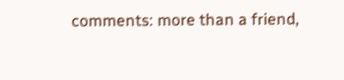comments: more than a friend,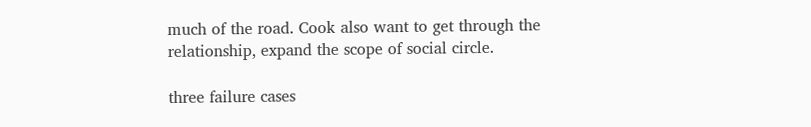much of the road. Cook also want to get through the relationship, expand the scope of social circle.

three failure cases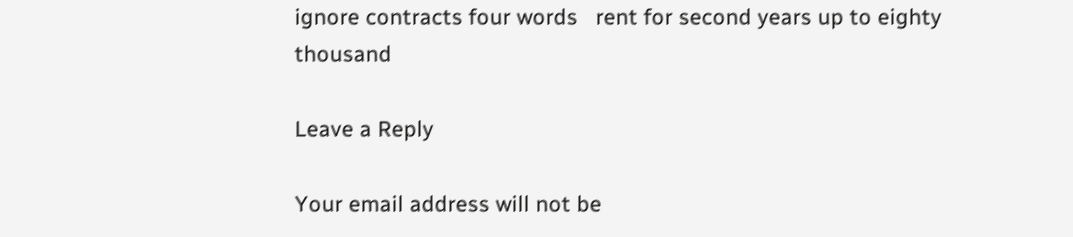ignore contracts four words   rent for second years up to eighty thousand

Leave a Reply

Your email address will not be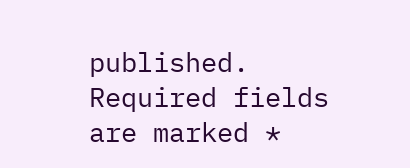published. Required fields are marked *